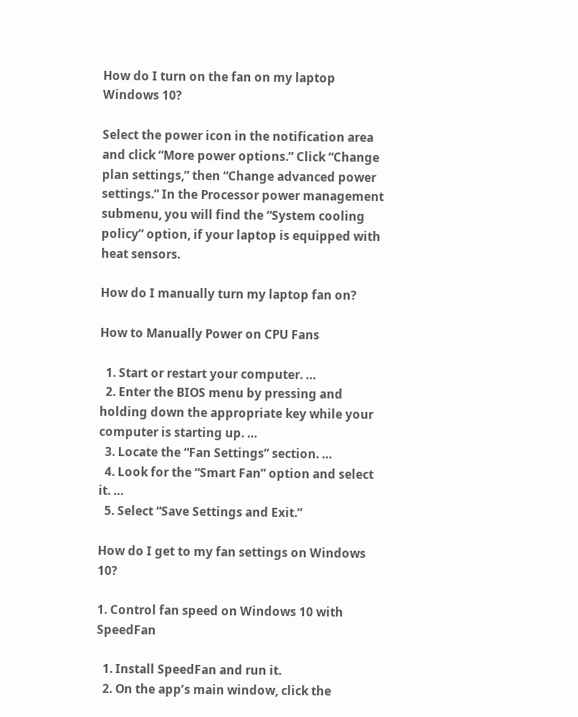How do I turn on the fan on my laptop Windows 10?

Select the power icon in the notification area and click “More power options.” Click “Change plan settings,” then “Change advanced power settings.” In the Processor power management submenu, you will find the “System cooling policy” option, if your laptop is equipped with heat sensors.

How do I manually turn my laptop fan on?

How to Manually Power on CPU Fans

  1. Start or restart your computer. …
  2. Enter the BIOS menu by pressing and holding down the appropriate key while your computer is starting up. …
  3. Locate the “Fan Settings” section. …
  4. Look for the “Smart Fan” option and select it. …
  5. Select “Save Settings and Exit.”

How do I get to my fan settings on Windows 10?

1. Control fan speed on Windows 10 with SpeedFan

  1. Install SpeedFan and run it.
  2. On the app’s main window, click the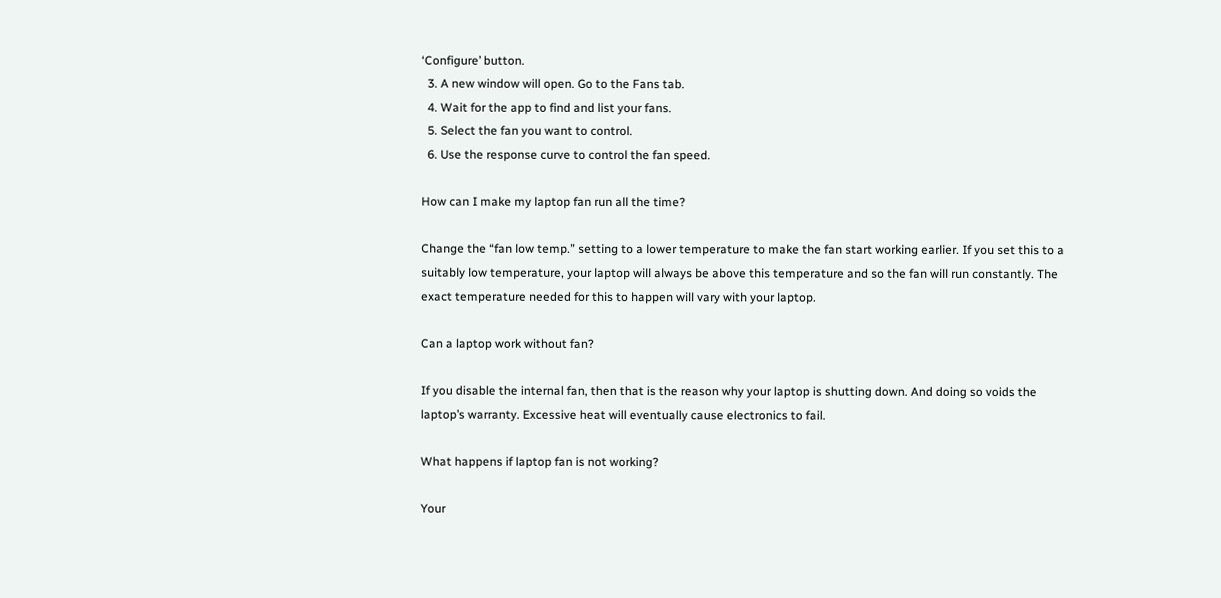‘Configure’ button.
  3. A new window will open. Go to the Fans tab.
  4. Wait for the app to find and list your fans.
  5. Select the fan you want to control.
  6. Use the response curve to control the fan speed.

How can I make my laptop fan run all the time?

Change the “fan low temp.” setting to a lower temperature to make the fan start working earlier. If you set this to a suitably low temperature, your laptop will always be above this temperature and so the fan will run constantly. The exact temperature needed for this to happen will vary with your laptop.

Can a laptop work without fan?

If you disable the internal fan, then that is the reason why your laptop is shutting down. And doing so voids the laptop’s warranty. Excessive heat will eventually cause electronics to fail.

What happens if laptop fan is not working?

Your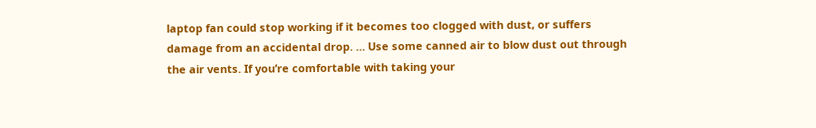laptop fan could stop working if it becomes too clogged with dust, or suffers damage from an accidental drop. … Use some canned air to blow dust out through the air vents. If you’re comfortable with taking your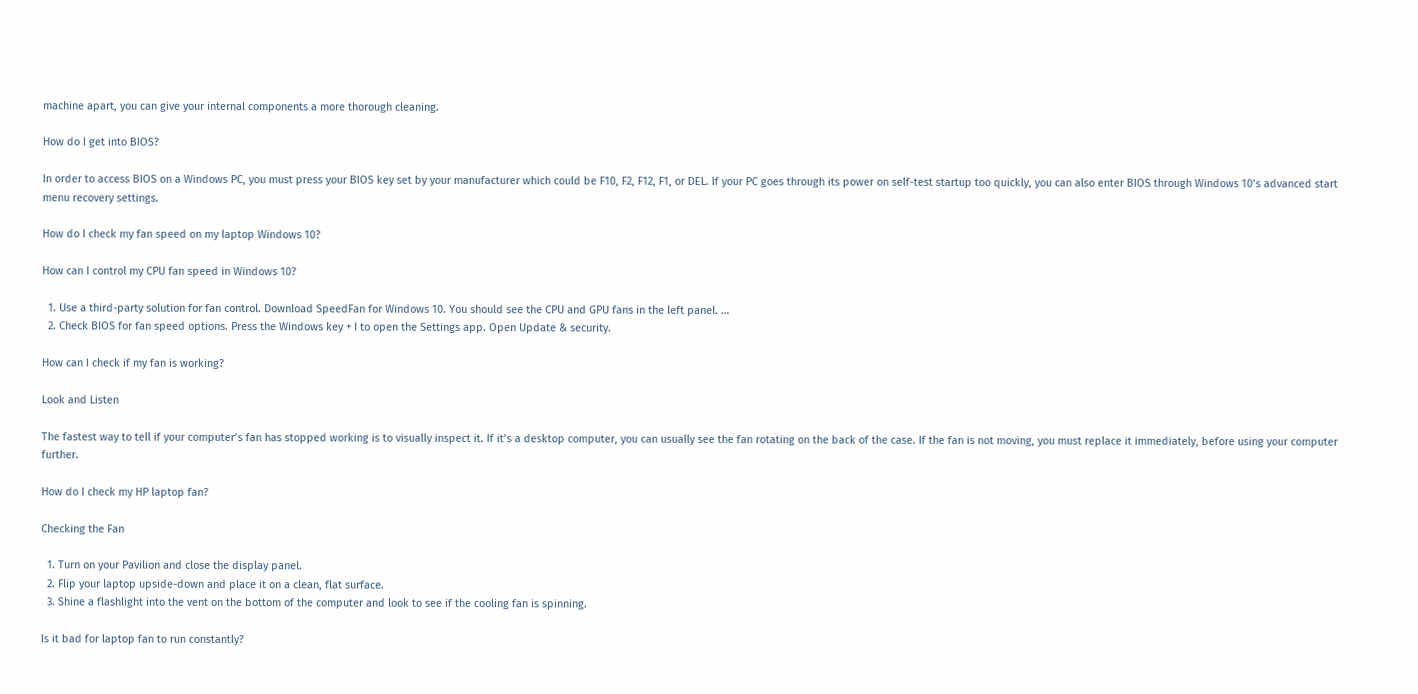machine apart, you can give your internal components a more thorough cleaning.

How do I get into BIOS?

In order to access BIOS on a Windows PC, you must press your BIOS key set by your manufacturer which could be F10, F2, F12, F1, or DEL. If your PC goes through its power on self-test startup too quickly, you can also enter BIOS through Windows 10’s advanced start menu recovery settings.

How do I check my fan speed on my laptop Windows 10?

How can I control my CPU fan speed in Windows 10?

  1. Use a third-party solution for fan control. Download SpeedFan for Windows 10. You should see the CPU and GPU fans in the left panel. …
  2. Check BIOS for fan speed options. Press the Windows key + I to open the Settings app. Open Update & security.

How can I check if my fan is working?

Look and Listen

The fastest way to tell if your computer’s fan has stopped working is to visually inspect it. If it’s a desktop computer, you can usually see the fan rotating on the back of the case. If the fan is not moving, you must replace it immediately, before using your computer further.

How do I check my HP laptop fan?

Checking the Fan

  1. Turn on your Pavilion and close the display panel.
  2. Flip your laptop upside-down and place it on a clean, flat surface.
  3. Shine a flashlight into the vent on the bottom of the computer and look to see if the cooling fan is spinning.

Is it bad for laptop fan to run constantly?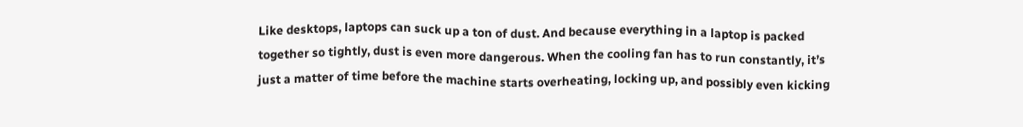Like desktops, laptops can suck up a ton of dust. And because everything in a laptop is packed together so tightly, dust is even more dangerous. When the cooling fan has to run constantly, it’s just a matter of time before the machine starts overheating, locking up, and possibly even kicking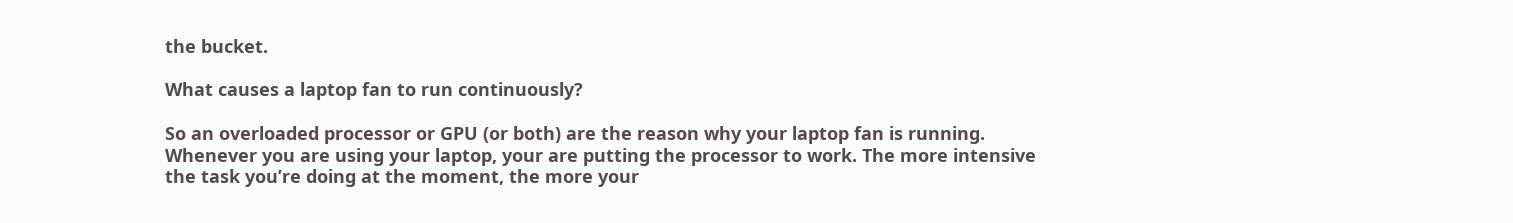the bucket.

What causes a laptop fan to run continuously?

So an overloaded processor or GPU (or both) are the reason why your laptop fan is running. Whenever you are using your laptop, your are putting the processor to work. The more intensive the task you’re doing at the moment, the more your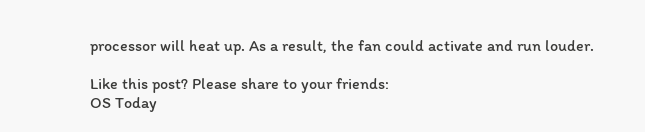processor will heat up. As a result, the fan could activate and run louder.

Like this post? Please share to your friends:
OS Today